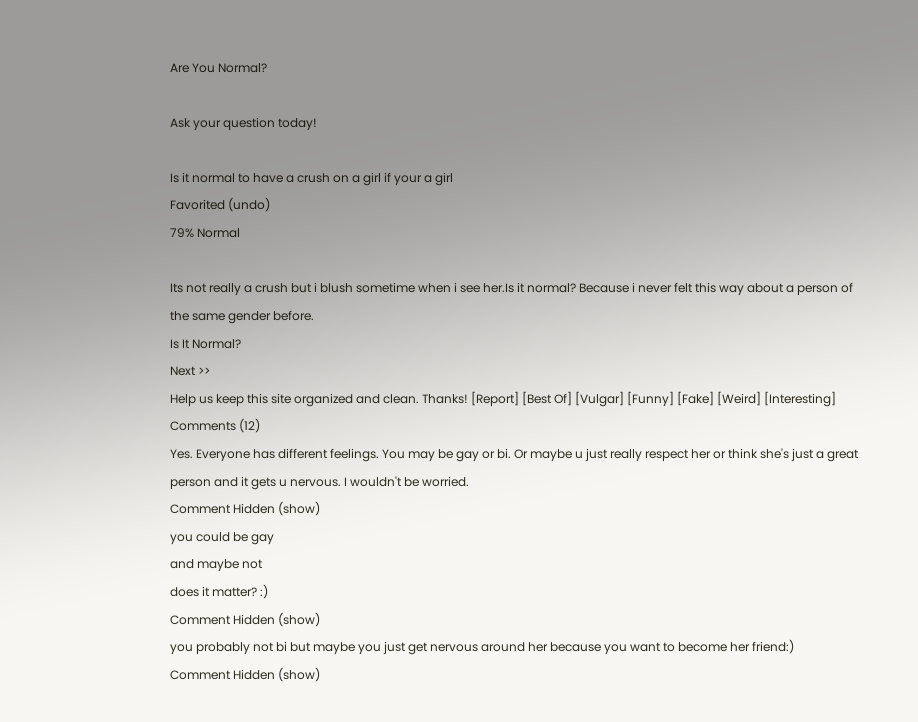Are You Normal?

Ask your question today!

Is it normal to have a crush on a girl if your a girl
Favorited (undo)
79% Normal

Its not really a crush but i blush sometime when i see her.Is it normal? Because i never felt this way about a person of the same gender before.
Is It Normal?
Next >>
Help us keep this site organized and clean. Thanks! [Report] [Best Of] [Vulgar] [Funny] [Fake] [Weird] [Interesting]
Comments (12)
Yes. Everyone has different feelings. You may be gay or bi. Or maybe u just really respect her or think she's just a great person and it gets u nervous. I wouldn't be worried.
Comment Hidden (show)
you could be gay
and maybe not
does it matter? :)
Comment Hidden (show)
you probably not bi but maybe you just get nervous around her because you want to become her friend:)
Comment Hidden (show)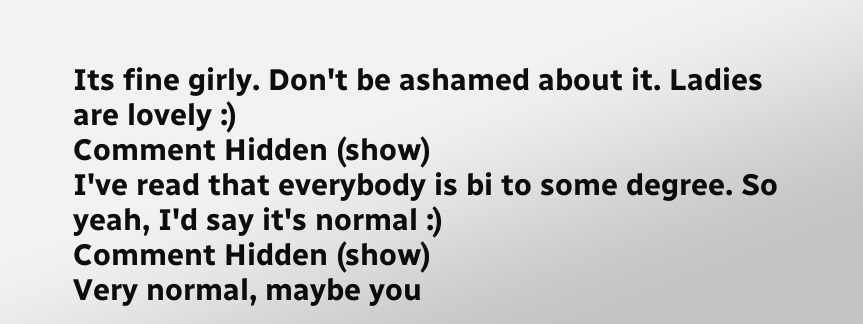Its fine girly. Don't be ashamed about it. Ladies are lovely :)
Comment Hidden (show)
I've read that everybody is bi to some degree. So yeah, I'd say it's normal :)
Comment Hidden (show)
Very normal, maybe you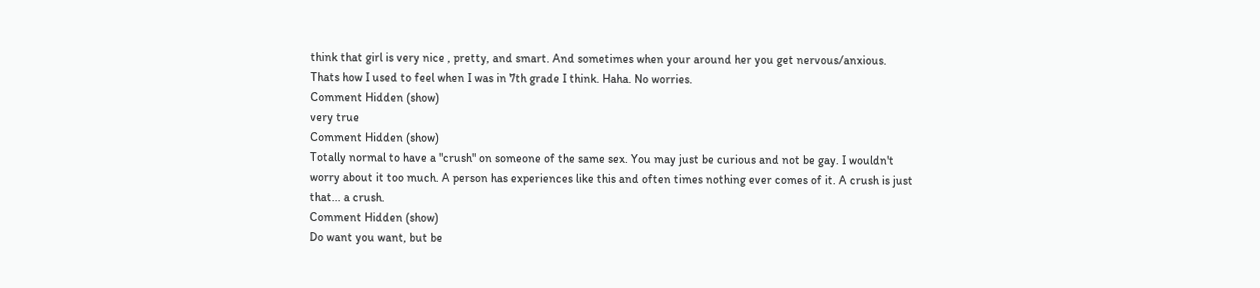think that girl is very nice , pretty, and smart. And sometimes when your around her you get nervous/anxious. Thats how I used to feel when I was in 7th grade I think. Haha. No worries.
Comment Hidden (show)
very true
Comment Hidden (show)
Totally normal to have a "crush" on someone of the same sex. You may just be curious and not be gay. I wouldn't worry about it too much. A person has experiences like this and often times nothing ever comes of it. A crush is just that... a crush.
Comment Hidden (show)
Do want you want, but be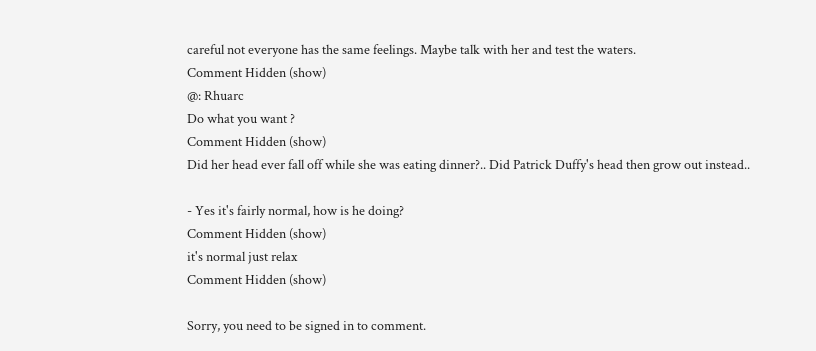careful not everyone has the same feelings. Maybe talk with her and test the waters.
Comment Hidden (show)
@: Rhuarc
Do what you want ?
Comment Hidden (show)
Did her head ever fall off while she was eating dinner?.. Did Patrick Duffy's head then grow out instead..

- Yes it's fairly normal, how is he doing?
Comment Hidden (show)
it's normal just relax
Comment Hidden (show)

Sorry, you need to be signed in to comment.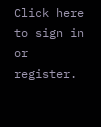Click here to sign in or register.